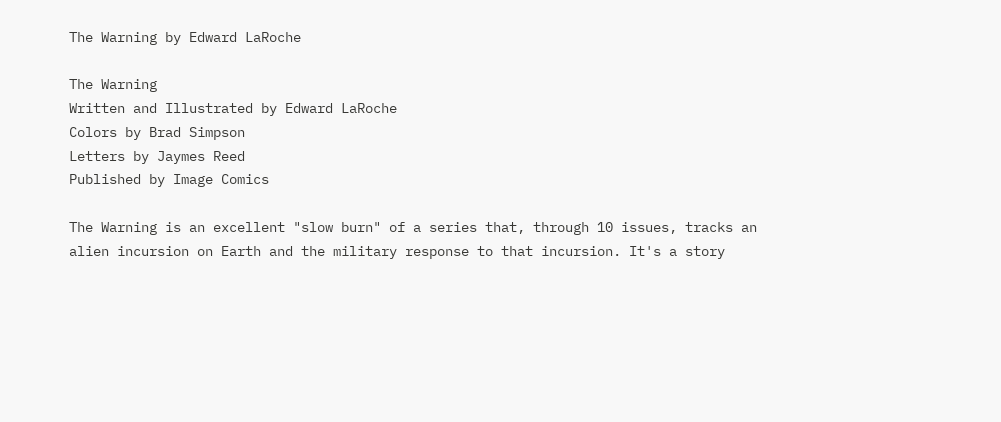The Warning by Edward LaRoche

The Warning
Written and Illustrated by Edward LaRoche
Colors by Brad Simpson
Letters by Jaymes Reed
Published by Image Comics

The Warning is an excellent "slow burn" of a series that, through 10 issues, tracks an alien incursion on Earth and the military response to that incursion. It's a story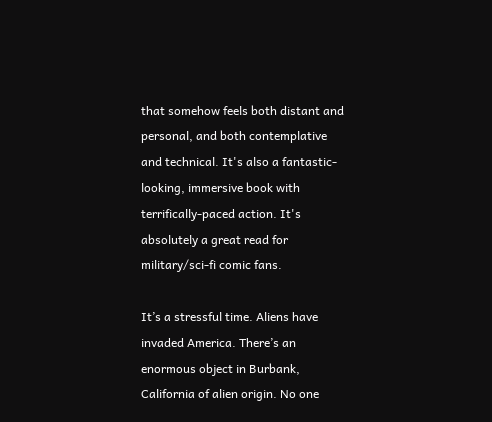that somehow feels both distant and personal, and both contemplative and technical. It's also a fantastic-looking, immersive book with terrifically-paced action. It's absolutely a great read for military/sci-fi comic fans.

It’s a stressful time. Aliens have invaded America. There’s an enormous object in Burbank, California of alien origin. No one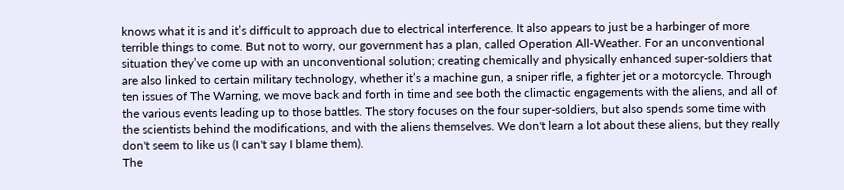knows what it is and it’s difficult to approach due to electrical interference. It also appears to just be a harbinger of more terrible things to come. But not to worry, our government has a plan, called Operation All-Weather. For an unconventional situation they’ve come up with an unconventional solution; creating chemically and physically enhanced super-soldiers that are also linked to certain military technology, whether it’s a machine gun, a sniper rifle, a fighter jet or a motorcycle. Through ten issues of The Warning, we move back and forth in time and see both the climactic engagements with the aliens, and all of the various events leading up to those battles. The story focuses on the four super-soldiers, but also spends some time with the scientists behind the modifications, and with the aliens themselves. We don't learn a lot about these aliens, but they really don't seem to like us (I can't say I blame them).
The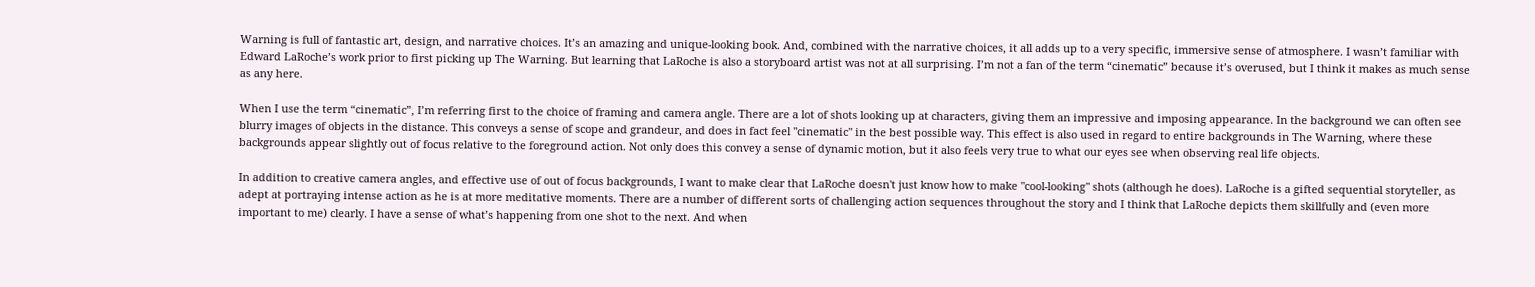Warning is full of fantastic art, design, and narrative choices. It’s an amazing and unique-looking book. And, combined with the narrative choices, it all adds up to a very specific, immersive sense of atmosphere. I wasn’t familiar with Edward LaRoche’s work prior to first picking up The Warning. But learning that LaRoche is also a storyboard artist was not at all surprising. I’m not a fan of the term “cinematic” because it’s overused, but I think it makes as much sense as any here.

When I use the term “cinematic”, I’m referring first to the choice of framing and camera angle. There are a lot of shots looking up at characters, giving them an impressive and imposing appearance. In the background we can often see blurry images of objects in the distance. This conveys a sense of scope and grandeur, and does in fact feel "cinematic" in the best possible way. This effect is also used in regard to entire backgrounds in The Warning, where these backgrounds appear slightly out of focus relative to the foreground action. Not only does this convey a sense of dynamic motion, but it also feels very true to what our eyes see when observing real life objects.

In addition to creative camera angles, and effective use of out of focus backgrounds, I want to make clear that LaRoche doesn't just know how to make "cool-looking" shots (although he does). LaRoche is a gifted sequential storyteller, as adept at portraying intense action as he is at more meditative moments. There are a number of different sorts of challenging action sequences throughout the story and I think that LaRoche depicts them skillfully and (even more important to me) clearly. I have a sense of what’s happening from one shot to the next. And when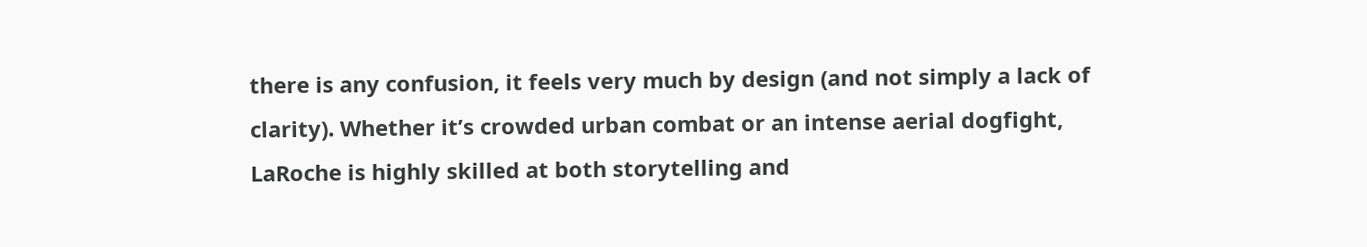there is any confusion, it feels very much by design (and not simply a lack of clarity). Whether it’s crowded urban combat or an intense aerial dogfight, LaRoche is highly skilled at both storytelling and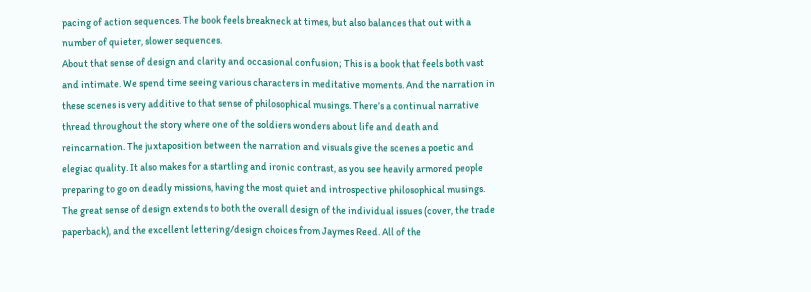pacing of action sequences. The book feels breakneck at times, but also balances that out with a number of quieter, slower sequences.
About that sense of design and clarity and occasional confusion; This is a book that feels both vast and intimate. We spend time seeing various characters in meditative moments. And the narration in these scenes is very additive to that sense of philosophical musings. There’s a continual narrative thread throughout the story where one of the soldiers wonders about life and death and reincarnation. The juxtaposition between the narration and visuals give the scenes a poetic and elegiac quality. It also makes for a startling and ironic contrast, as you see heavily armored people preparing to go on deadly missions, having the most quiet and introspective philosophical musings.  The great sense of design extends to both the overall design of the individual issues (cover, the trade paperback), and the excellent lettering/design choices from Jaymes Reed. All of the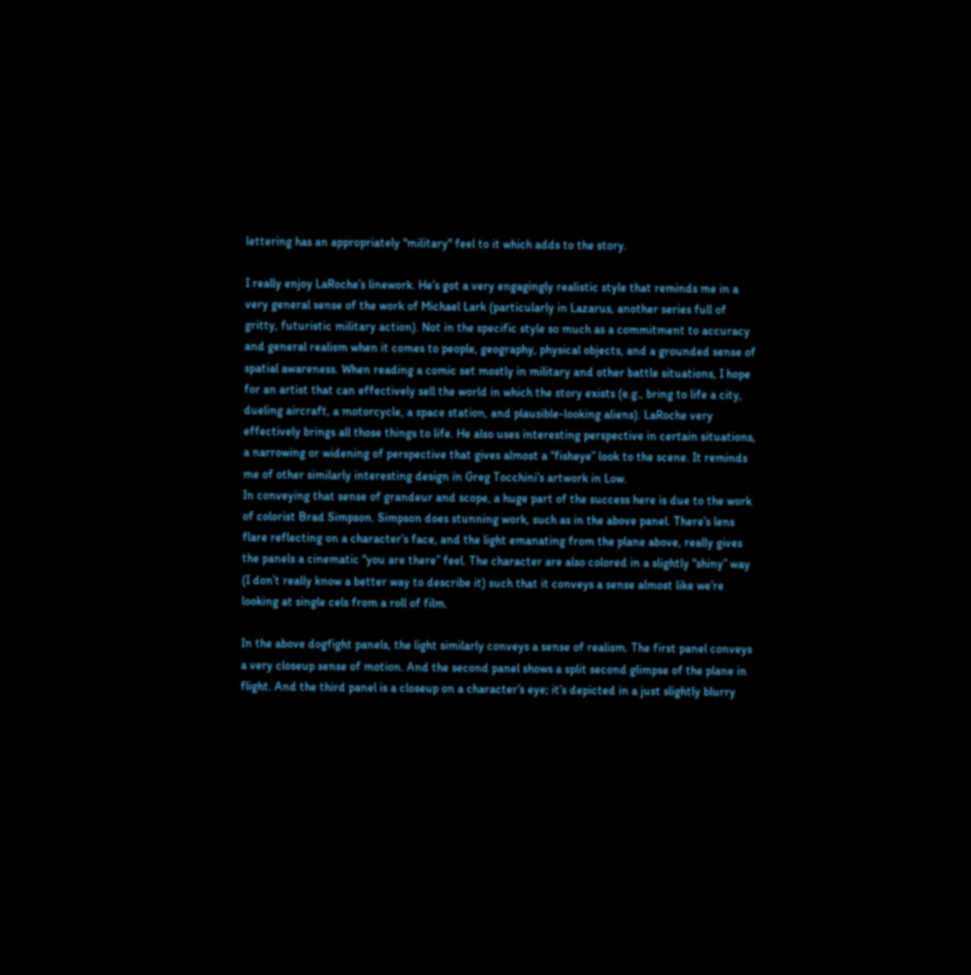lettering has an appropriately "military" feel to it which adds to the story.

I really enjoy LaRoche’s linework. He’s got a very engagingly realistic style that reminds me in a very general sense of the work of Michael Lark (particularly in Lazarus, another series full of gritty, futuristic military action). Not in the specific style so much as a commitment to accuracy and general realism when it comes to people, geography, physical objects, and a grounded sense of spatial awareness. When reading a comic set mostly in military and other battle situations, I hope for an artist that can effectively sell the world in which the story exists (e.g., bring to life a city, dueling aircraft, a motorcycle, a space station, and plausible-looking aliens). LaRoche very effectively brings all those things to life. He also uses interesting perspective in certain situations, a narrowing or widening of perspective that gives almost a “fisheye” look to the scene. It reminds me of other similarly interesting design in Greg Tocchini’s artwork in Low.
In conveying that sense of grandeur and scope, a huge part of the success here is due to the work of colorist Brad Simpson. Simpson does stunning work, such as in the above panel. There’s lens flare reflecting on a character’s face, and the light emanating from the plane above, really gives the panels a cinematic “you are there” feel. The character are also colored in a slightly “shiny” way (I don’t really know a better way to describe it) such that it conveys a sense almost like we’re looking at single cels from a roll of film.

In the above dogfight panels, the light similarly conveys a sense of realism. The first panel conveys a very closeup sense of motion. And the second panel shows a split second glimpse of the plane in flight. And the third panel is a closeup on a character’s eye; it’s depicted in a just slightly blurry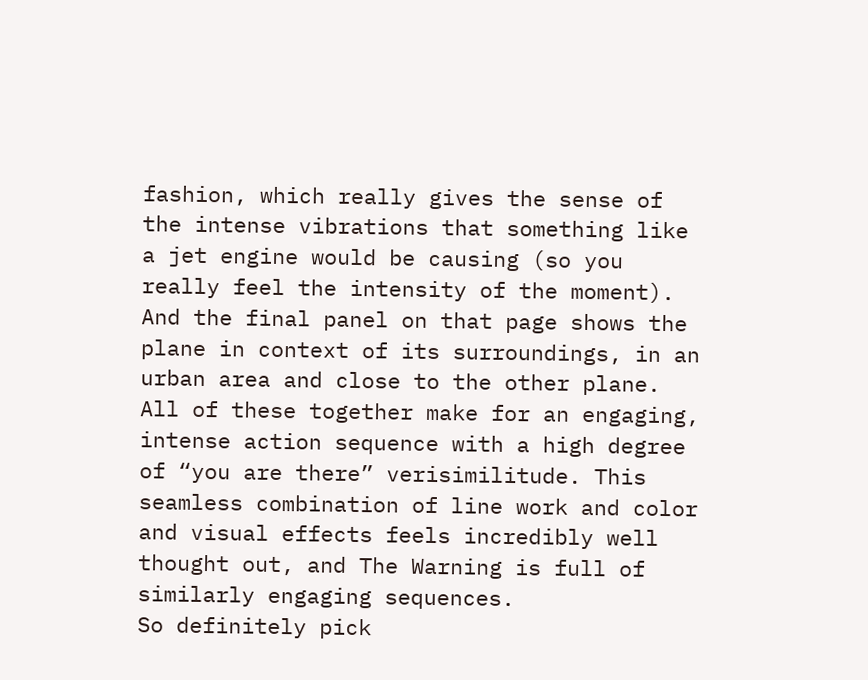fashion, which really gives the sense of the intense vibrations that something like a jet engine would be causing (so you really feel the intensity of the moment). And the final panel on that page shows the plane in context of its surroundings, in an urban area and close to the other plane. All of these together make for an engaging, intense action sequence with a high degree of “you are there” verisimilitude. This seamless combination of line work and color and visual effects feels incredibly well thought out, and The Warning is full of similarly engaging sequences.
So definitely pick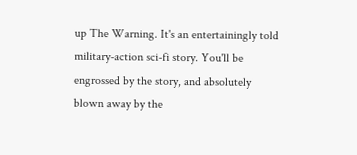up The Warning. It's an entertainingly told military-action sci-fi story. You'll be engrossed by the story, and absolutely blown away by the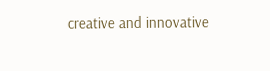creative and innovative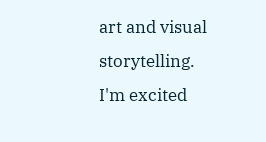art and visual storytelling. I'm excited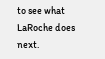to see what LaRoche does next.